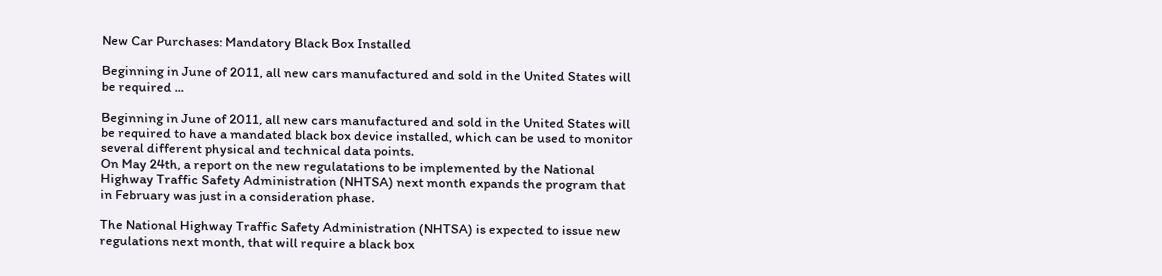New Car Purchases: Mandatory Black Box Installed

Beginning in June of 2011, all new cars manufactured and sold in the United States will be required ...

Beginning in June of 2011, all new cars manufactured and sold in the United States will be required to have a mandated black box device installed, which can be used to monitor several different physical and technical data points.
On May 24th, a report on the new regulatations to be implemented by the National Highway Traffic Safety Administration (NHTSA) next month expands the program that in February was just in a consideration phase.

The National Highway Traffic Safety Administration (NHTSA) is expected to issue new regulations next month, that will require a black box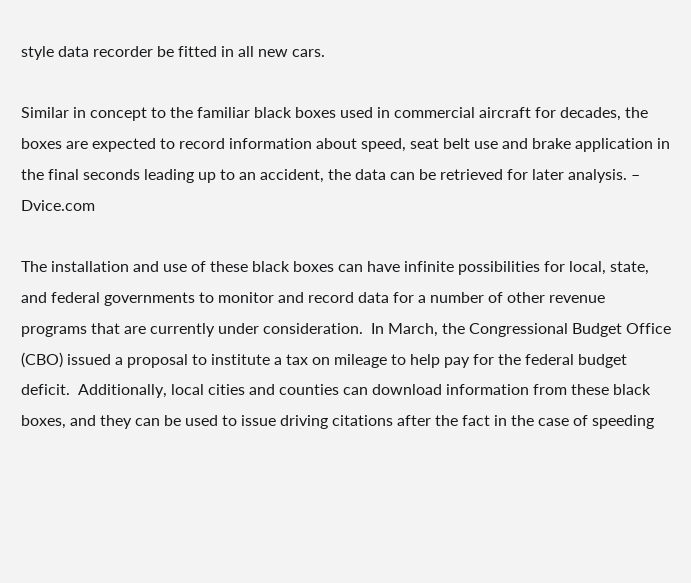style data recorder be fitted in all new cars.

Similar in concept to the familiar black boxes used in commercial aircraft for decades, the boxes are expected to record information about speed, seat belt use and brake application in the final seconds leading up to an accident, the data can be retrieved for later analysis. – Dvice.com

The installation and use of these black boxes can have infinite possibilities for local, state, and federal governments to monitor and record data for a number of other revenue programs that are currently under consideration.  In March, the Congressional Budget Office (CBO) issued a proposal to institute a tax on mileage to help pay for the federal budget deficit.  Additionally, local cities and counties can download information from these black boxes, and they can be used to issue driving citations after the fact in the case of speeding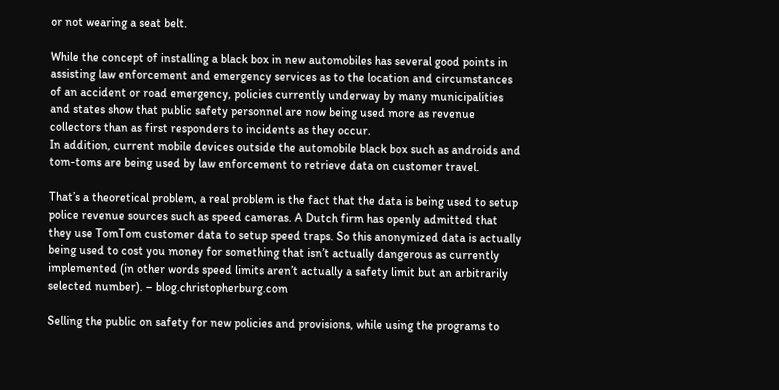or not wearing a seat belt.

While the concept of installing a black box in new automobiles has several good points in assisting law enforcement and emergency services as to the location and circumstances of an accident or road emergency, policies currently underway by many municipalities and states show that public safety personnel are now being used more as revenue collectors than as first responders to incidents as they occur.
In addition, current mobile devices outside the automobile black box such as androids and tom-toms are being used by law enforcement to retrieve data on customer travel.

That’s a theoretical problem, a real problem is the fact that the data is being used to setup police revenue sources such as speed cameras. A Dutch firm has openly admitted that they use TomTom customer data to setup speed traps. So this anonymized data is actually being used to cost you money for something that isn’t actually dangerous as currently implemented (in other words speed limits aren’t actually a safety limit but an arbitrarily selected number). – blog.christopherburg.com

Selling the public on safety for new policies and provisions, while using the programs to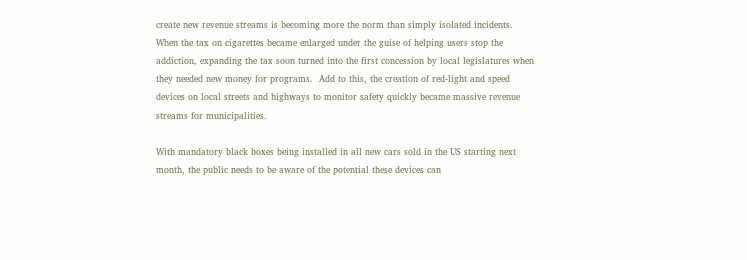create new revenue streams is becoming more the norm than simply isolated incidents.  When the tax on cigarettes became enlarged under the guise of helping users stop the addiction, expanding the tax soon turned into the first concession by local legislatures when they needed new money for programs.  Add to this, the creation of red-light and speed devices on local streets and highways to monitor safety quickly became massive revenue streams for municipalities.

With mandatory black boxes being installed in all new cars sold in the US starting next month, the public needs to be aware of the potential these devices can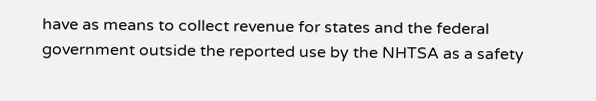have as means to collect revenue for states and the federal government outside the reported use by the NHTSA as a safety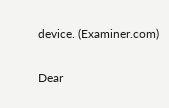device. (Examiner.com)

Dear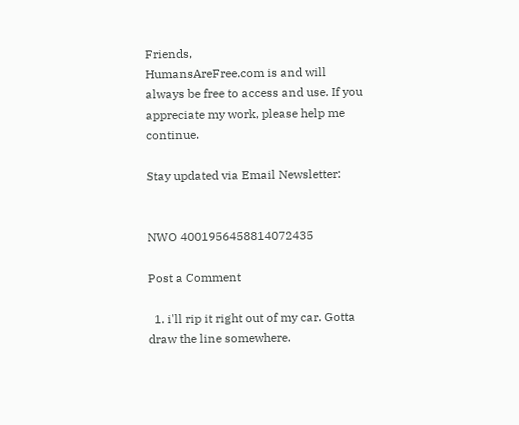Friends,
HumansAreFree.com is and will always be free to access and use. If you appreciate my work, please help me continue.

Stay updated via Email Newsletter:


NWO 4001956458814072435

Post a Comment

  1. i'll rip it right out of my car. Gotta draw the line somewhere.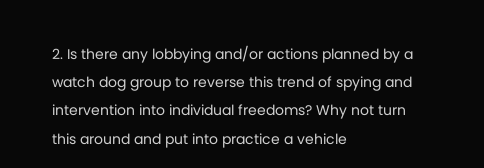2. Is there any lobbying and/or actions planned by a watch dog group to reverse this trend of spying and intervention into individual freedoms? Why not turn this around and put into practice a vehicle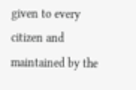given to every citizen and maintained by the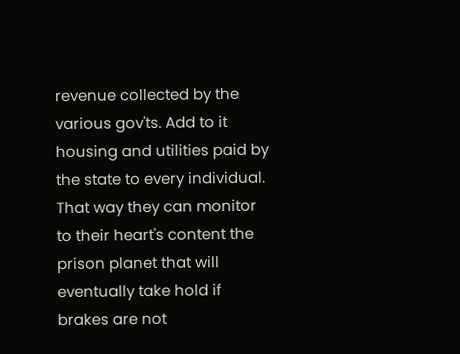revenue collected by the various gov'ts. Add to it housing and utilities paid by the state to every individual. That way they can monitor to their heart's content the prison planet that will eventually take hold if brakes are not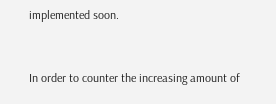implemented soon.


In order to counter the increasing amount of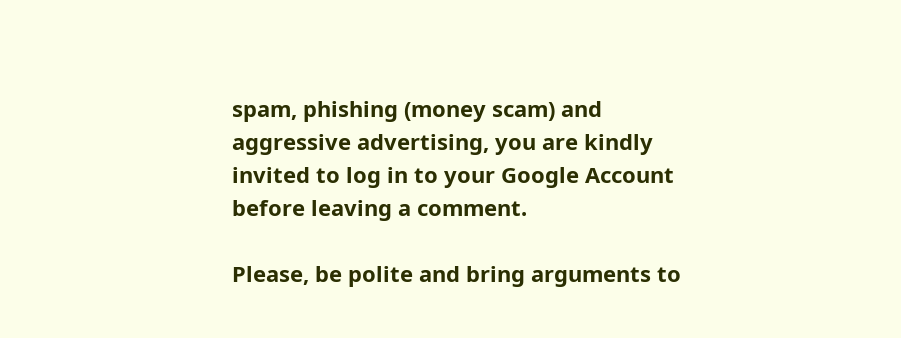spam, phishing (money scam) and aggressive advertising, you are kindly invited to log in to your Google Account before leaving a comment.

Please, be polite and bring arguments to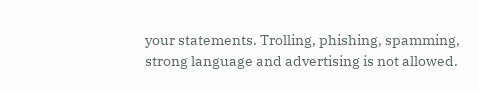your statements. Trolling, phishing, spamming, strong language and advertising is not allowed.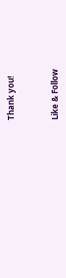Thank you!



Like & Follow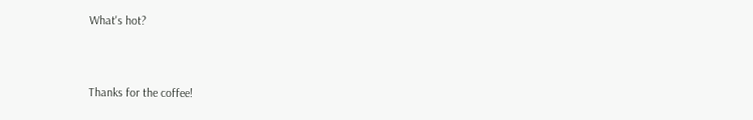What's hot?


Thanks for the coffee!